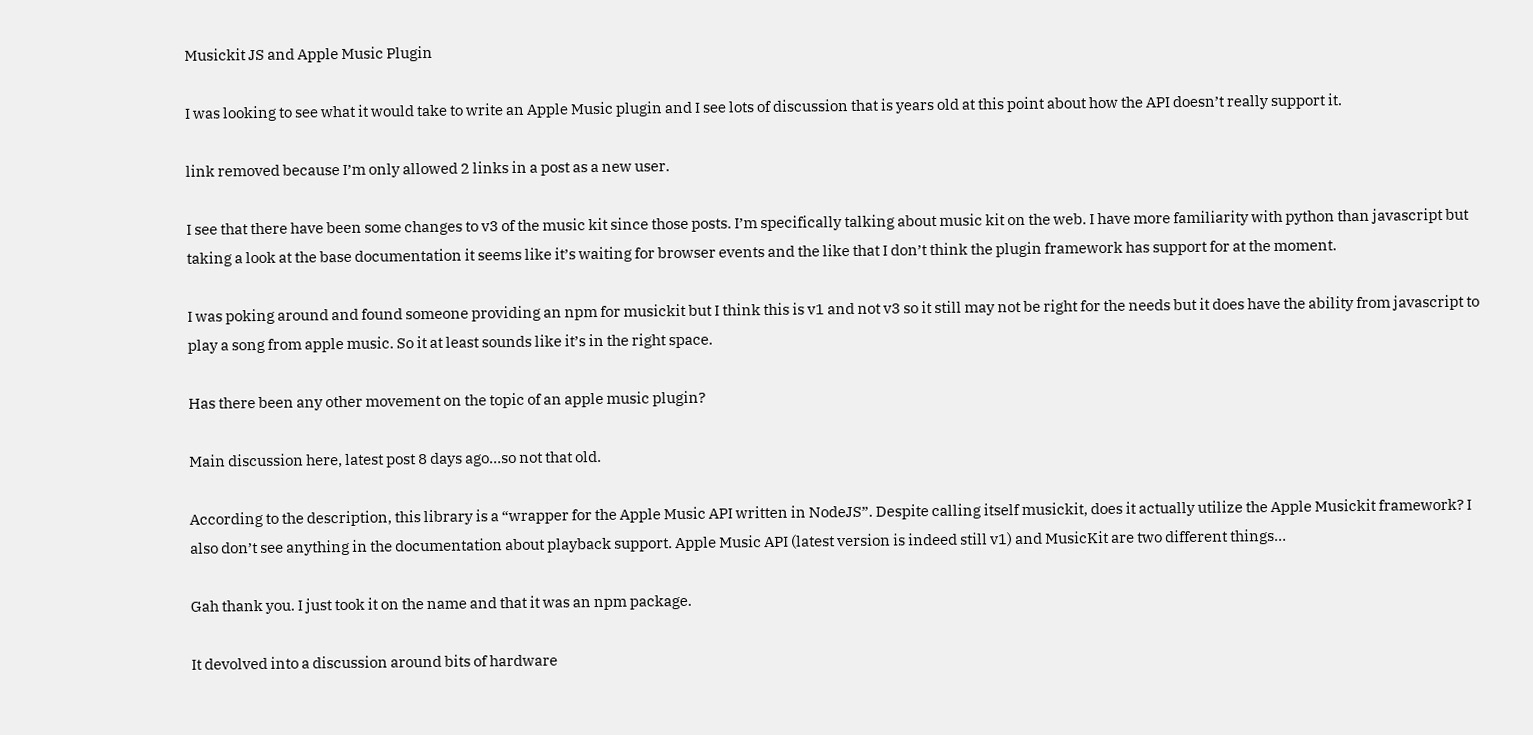Musickit JS and Apple Music Plugin

I was looking to see what it would take to write an Apple Music plugin and I see lots of discussion that is years old at this point about how the API doesn’t really support it.

link removed because I’m only allowed 2 links in a post as a new user.

I see that there have been some changes to v3 of the music kit since those posts. I’m specifically talking about music kit on the web. I have more familiarity with python than javascript but taking a look at the base documentation it seems like it’s waiting for browser events and the like that I don’t think the plugin framework has support for at the moment.

I was poking around and found someone providing an npm for musickit but I think this is v1 and not v3 so it still may not be right for the needs but it does have the ability from javascript to play a song from apple music. So it at least sounds like it’s in the right space.

Has there been any other movement on the topic of an apple music plugin?

Main discussion here, latest post 8 days ago…so not that old.

According to the description, this library is a “wrapper for the Apple Music API written in NodeJS”. Despite calling itself musickit, does it actually utilize the Apple Musickit framework? I also don’t see anything in the documentation about playback support. Apple Music API (latest version is indeed still v1) and MusicKit are two different things…

Gah thank you. I just took it on the name and that it was an npm package.

It devolved into a discussion around bits of hardware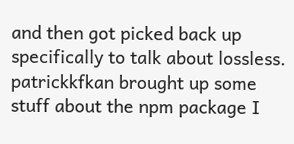and then got picked back up specifically to talk about lossless. patrickkfkan brought up some stuff about the npm package I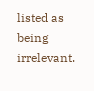listed as being irrelevant.